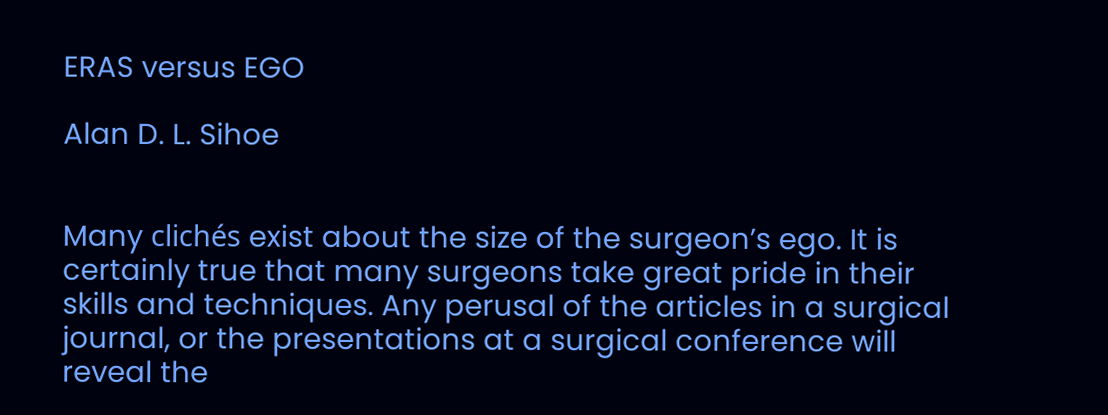ERAS versus EGO

Alan D. L. Sihoe


Many clichés exist about the size of the surgeon’s ego. It is certainly true that many surgeons take great pride in their skills and techniques. Any perusal of the articles in a surgical journal, or the presentations at a surgical conference will reveal the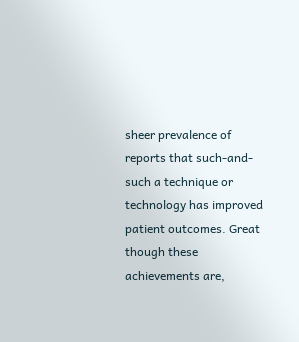sheer prevalence of reports that such-and-such a technique or technology has improved patient outcomes. Great though these achievements are,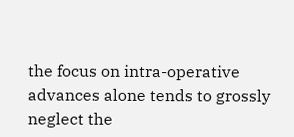the focus on intra-operative advances alone tends to grossly neglect the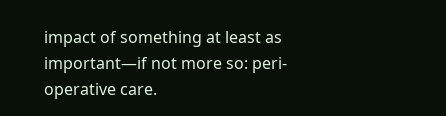impact of something at least as important—if not more so: peri-operative care.